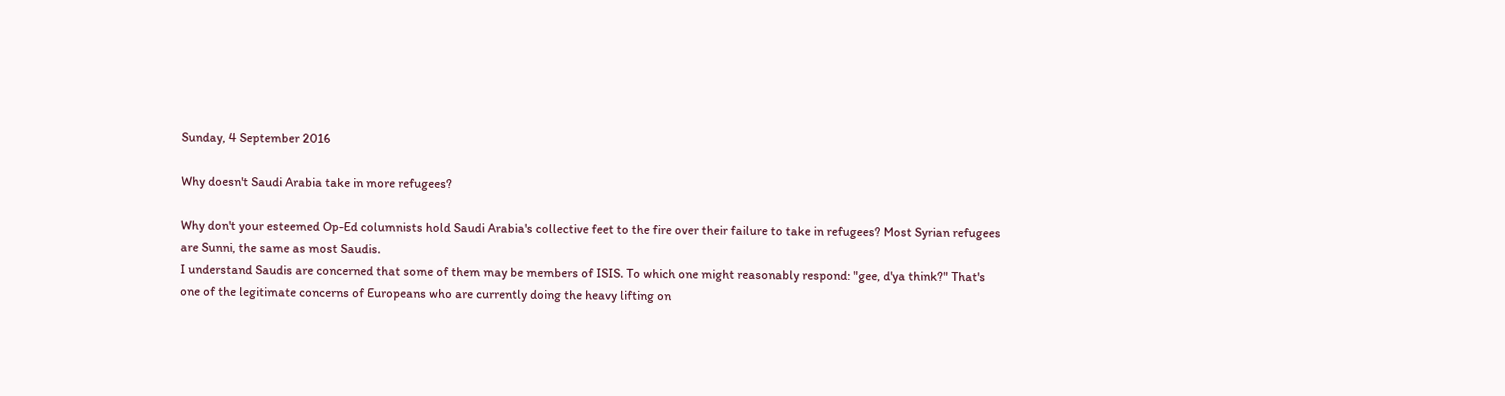Sunday, 4 September 2016

Why doesn't Saudi Arabia take in more refugees?

Why don't your esteemed Op-Ed columnists hold Saudi Arabia's collective feet to the fire over their failure to take in refugees? Most Syrian refugees are Sunni, the same as most Saudis.
I understand Saudis are concerned that some of them may be members of ISIS. To which one might reasonably respond: "gee, d'ya think?" That's one of the legitimate concerns of Europeans who are currently doing the heavy lifting on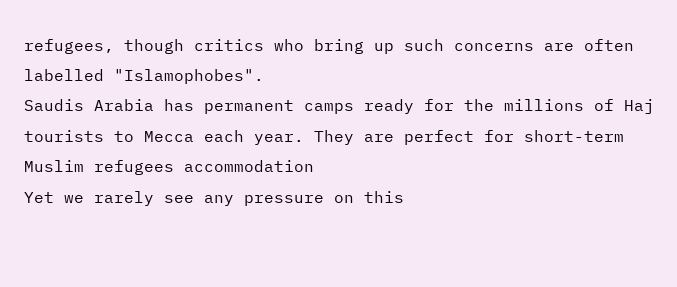refugees, though critics who bring up such concerns are often labelled "Islamophobes".
Saudis Arabia has permanent camps ready for the millions of Haj tourists to Mecca each year. They are perfect for short-term Muslim refugees accommodation
Yet we rarely see any pressure on this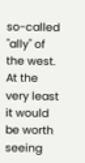so-called "ally" of the west.
At the very least it would be worth seeing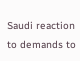Saudi reaction to demands to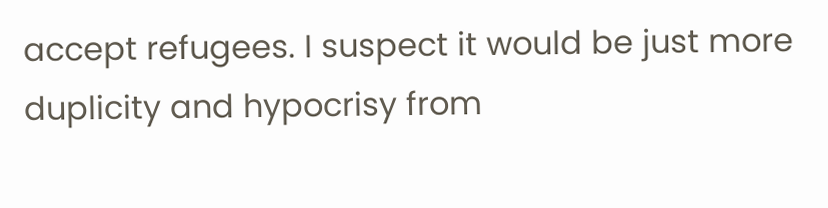accept refugees. I suspect it would be just more duplicity and hypocrisy from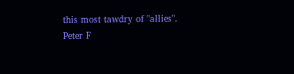this most tawdry of "allies".
Peter F